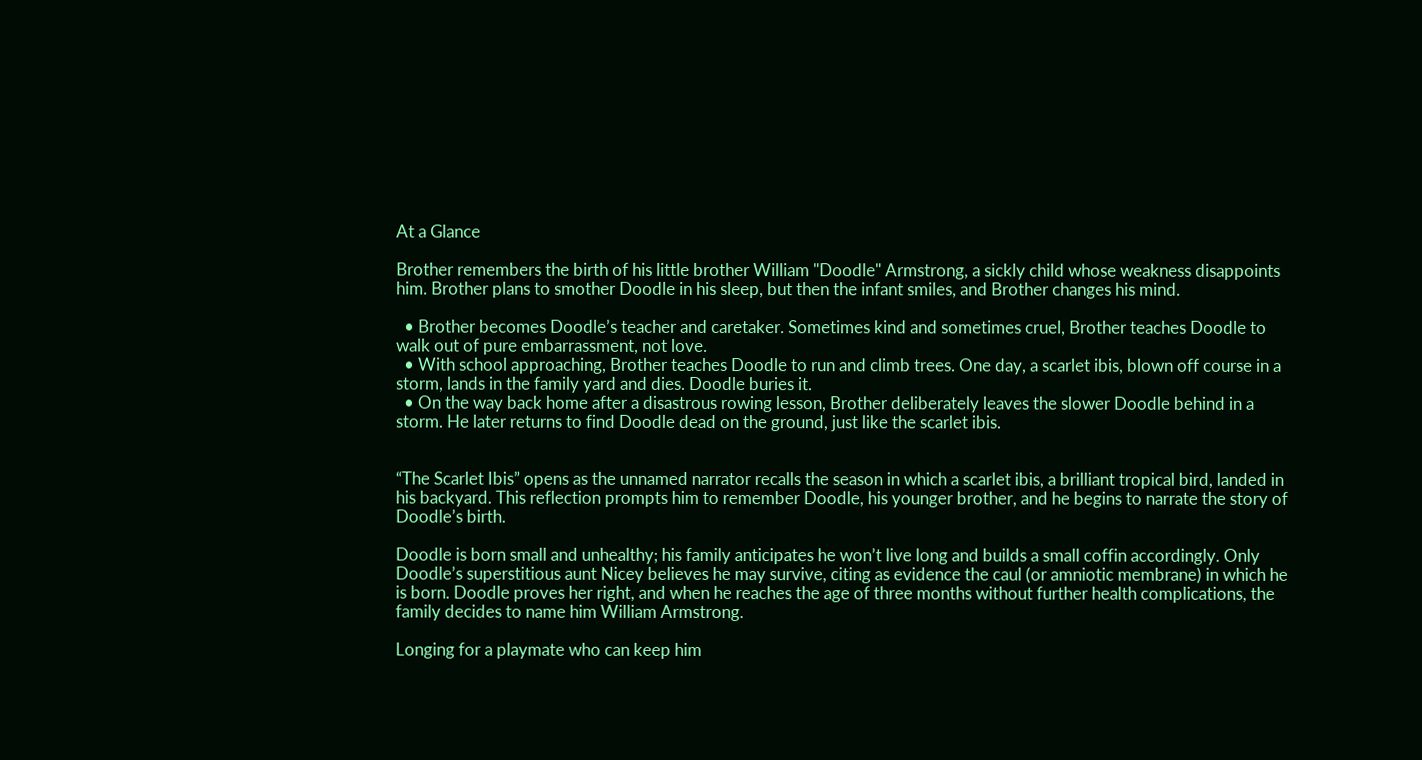At a Glance

Brother remembers the birth of his little brother William "Doodle" Armstrong, a sickly child whose weakness disappoints him. Brother plans to smother Doodle in his sleep, but then the infant smiles, and Brother changes his mind.

  • Brother becomes Doodle’s teacher and caretaker. Sometimes kind and sometimes cruel, Brother teaches Doodle to walk out of pure embarrassment, not love.
  • With school approaching, Brother teaches Doodle to run and climb trees. One day, a scarlet ibis, blown off course in a storm, lands in the family yard and dies. Doodle buries it.
  • On the way back home after a disastrous rowing lesson, Brother deliberately leaves the slower Doodle behind in a storm. He later returns to find Doodle dead on the ground, just like the scarlet ibis.


“The Scarlet Ibis” opens as the unnamed narrator recalls the season in which a scarlet ibis, a brilliant tropical bird, landed in his backyard. This reflection prompts him to remember Doodle, his younger brother, and he begins to narrate the story of Doodle’s birth.

Doodle is born small and unhealthy; his family anticipates he won’t live long and builds a small coffin accordingly. Only Doodle’s superstitious aunt Nicey believes he may survive, citing as evidence the caul (or amniotic membrane) in which he is born. Doodle proves her right, and when he reaches the age of three months without further health complications, the family decides to name him William Armstrong.

Longing for a playmate who can keep him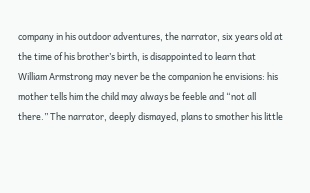company in his outdoor adventures, the narrator, six years old at the time of his brother’s birth, is disappointed to learn that William Armstrong may never be the companion he envisions: his mother tells him the child may always be feeble and “not all there.” The narrator, deeply dismayed, plans to smother his little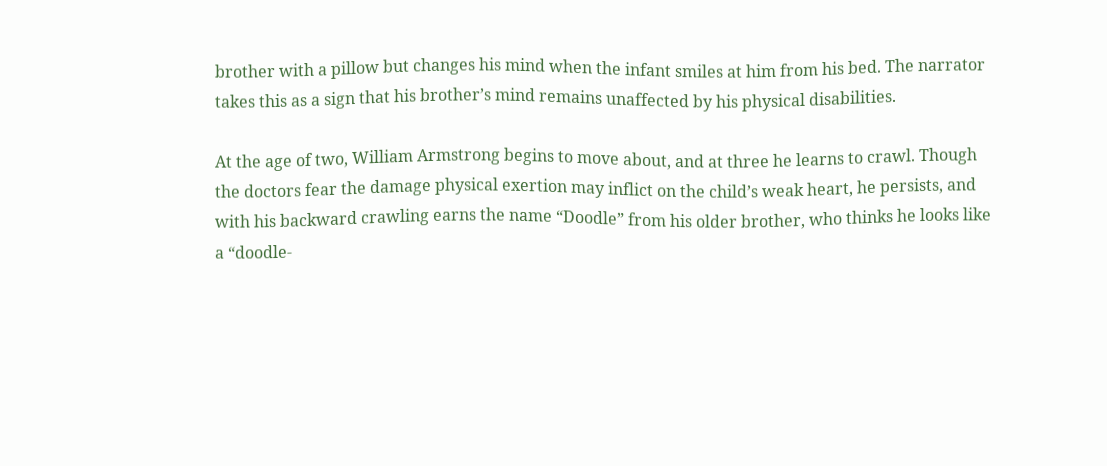brother with a pillow but changes his mind when the infant smiles at him from his bed. The narrator takes this as a sign that his brother’s mind remains unaffected by his physical disabilities.

At the age of two, William Armstrong begins to move about, and at three he learns to crawl. Though the doctors fear the damage physical exertion may inflict on the child’s weak heart, he persists, and with his backward crawling earns the name “Doodle” from his older brother, who thinks he looks like a “doodle-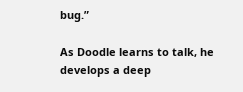bug.”

As Doodle learns to talk, he develops a deep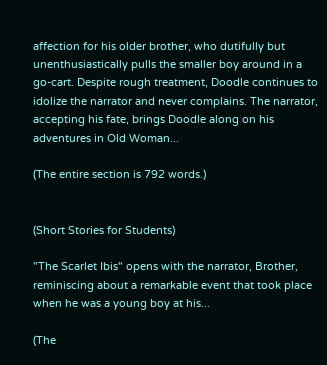affection for his older brother, who dutifully but unenthusiastically pulls the smaller boy around in a go-cart. Despite rough treatment, Doodle continues to idolize the narrator and never complains. The narrator, accepting his fate, brings Doodle along on his adventures in Old Woman...

(The entire section is 792 words.)


(Short Stories for Students)

"The Scarlet Ibis" opens with the narrator, Brother, reminiscing about a remarkable event that took place when he was a young boy at his...

(The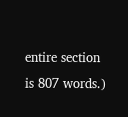entire section is 807 words.)